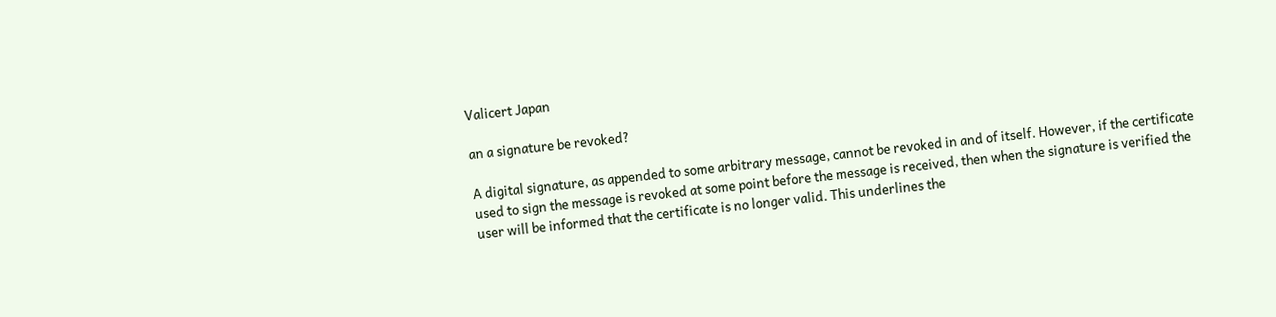Valicert Japan

an a signature be revoked?

A digital signature, as appended to some arbitrary message, cannot be revoked in and of itself. However, if the certificate used to sign the message is revoked at some point before the message is received, then when the signature is verified the user will be informed that the certificate is no longer valid. This underlines the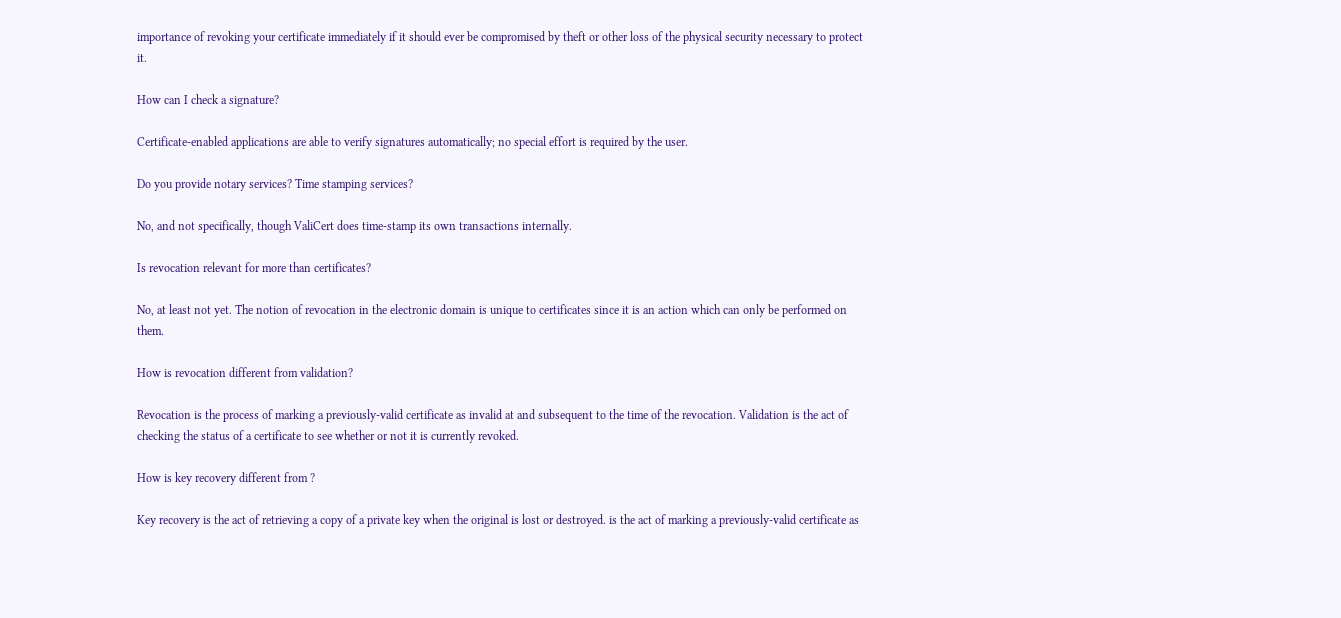importance of revoking your certificate immediately if it should ever be compromised by theft or other loss of the physical security necessary to protect it.

How can I check a signature?

Certificate-enabled applications are able to verify signatures automatically; no special effort is required by the user.

Do you provide notary services? Time stamping services?

No, and not specifically, though ValiCert does time-stamp its own transactions internally.

Is revocation relevant for more than certificates?

No, at least not yet. The notion of revocation in the electronic domain is unique to certificates since it is an action which can only be performed on them.

How is revocation different from validation?

Revocation is the process of marking a previously-valid certificate as invalid at and subsequent to the time of the revocation. Validation is the act of checking the status of a certificate to see whether or not it is currently revoked.

How is key recovery different from ?

Key recovery is the act of retrieving a copy of a private key when the original is lost or destroyed. is the act of marking a previously-valid certificate as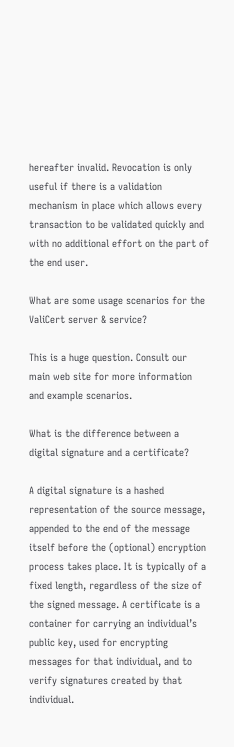hereafter invalid. Revocation is only useful if there is a validation mechanism in place which allows every transaction to be validated quickly and with no additional effort on the part of the end user.

What are some usage scenarios for the ValiCert server & service?

This is a huge question. Consult our main web site for more information and example scenarios.

What is the difference between a digital signature and a certificate?

A digital signature is a hashed representation of the source message, appended to the end of the message itself before the (optional) encryption process takes place. It is typically of a fixed length, regardless of the size of the signed message. A certificate is a container for carrying an individual’s public key, used for encrypting messages for that individual, and to verify signatures created by that individual.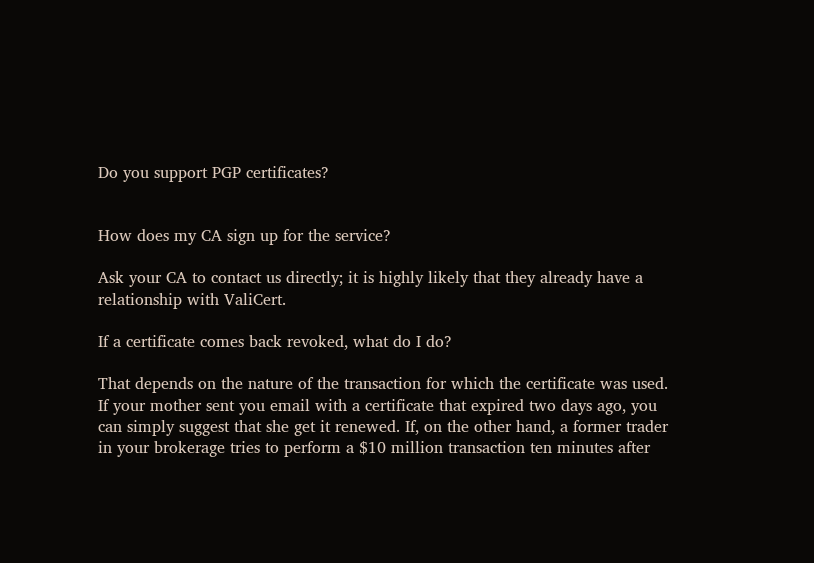Do you support PGP certificates?


How does my CA sign up for the service?

Ask your CA to contact us directly; it is highly likely that they already have a relationship with ValiCert.

If a certificate comes back revoked, what do I do?

That depends on the nature of the transaction for which the certificate was used. If your mother sent you email with a certificate that expired two days ago, you can simply suggest that she get it renewed. If, on the other hand, a former trader in your brokerage tries to perform a $10 million transaction ten minutes after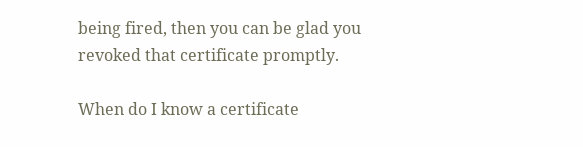being fired, then you can be glad you revoked that certificate promptly.

When do I know a certificate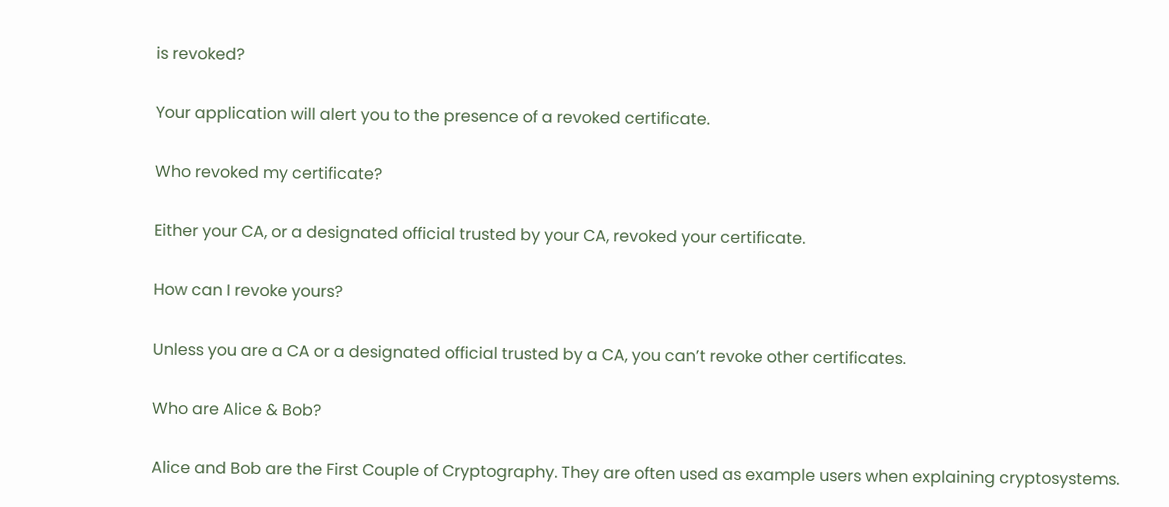is revoked?

Your application will alert you to the presence of a revoked certificate.

Who revoked my certificate?

Either your CA, or a designated official trusted by your CA, revoked your certificate.

How can I revoke yours?

Unless you are a CA or a designated official trusted by a CA, you can’t revoke other certificates.

Who are Alice & Bob?

Alice and Bob are the First Couple of Cryptography. They are often used as example users when explaining cryptosystems.